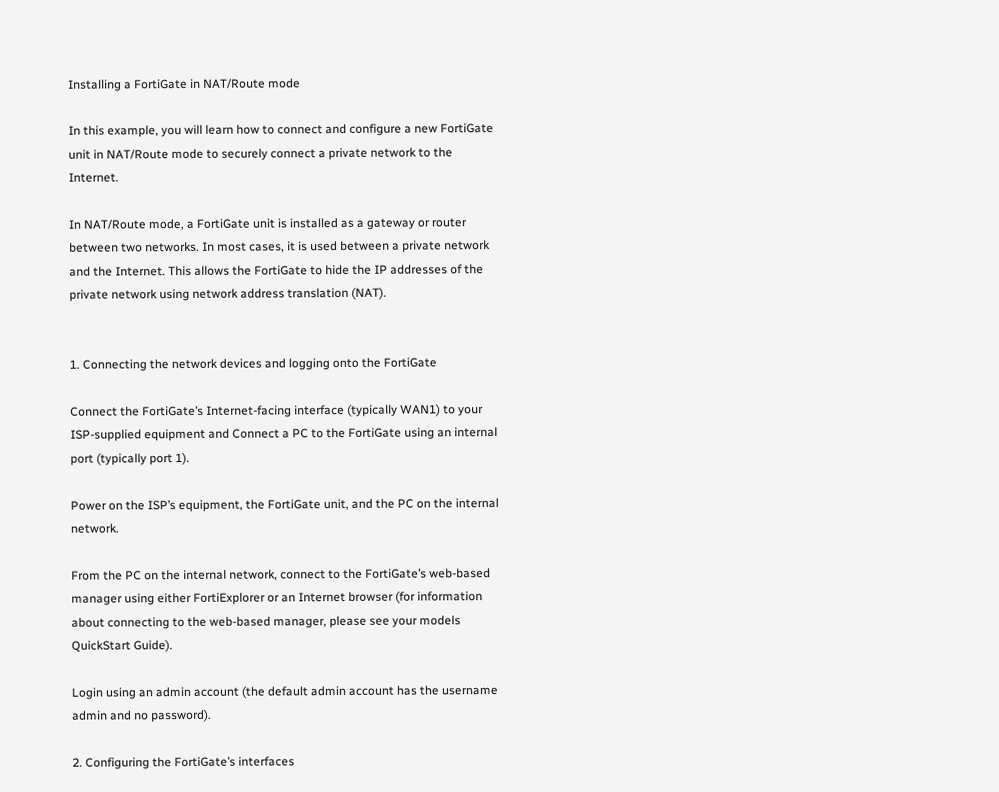Installing a FortiGate in NAT/Route mode

In this example, you will learn how to connect and configure a new FortiGate unit in NAT/Route mode to securely connect a private network to the Internet.

In NAT/Route mode, a FortiGate unit is installed as a gateway or router between two networks. In most cases, it is used between a private network and the Internet. This allows the FortiGate to hide the IP addresses of the private network using network address translation (NAT).


1. Connecting the network devices and logging onto the FortiGate

Connect the FortiGate’s Internet-facing interface (typically WAN1) to your ISP-supplied equipment and Connect a PC to the FortiGate using an internal port (typically port 1).

Power on the ISP’s equipment, the FortiGate unit, and the PC on the internal network.

From the PC on the internal network, connect to the FortiGate’s web-based manager using either FortiExplorer or an Internet browser (for information about connecting to the web-based manager, please see your models QuickStart Guide).

Login using an admin account (the default admin account has the username admin and no password).

2. Configuring the FortiGate’s interfaces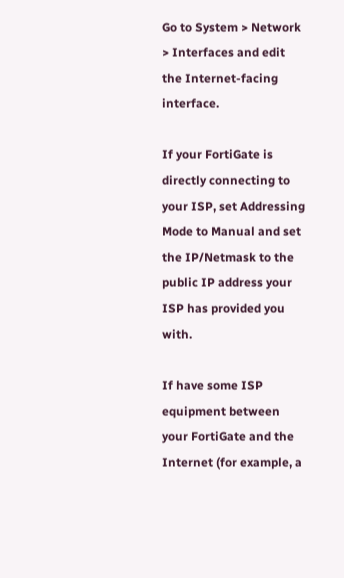Go to System > Network > Interfaces and edit the Internet-facing interface.

If your FortiGate is directly connecting to your ISP, set Addressing Mode to Manual and set the IP/Netmask to the public IP address your ISP has provided you with.

If have some ISP equipment between your FortiGate and the Internet (for example, a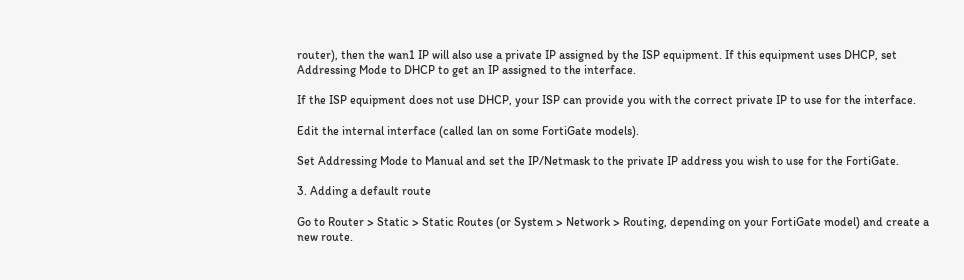router), then the wan1 IP will also use a private IP assigned by the ISP equipment. If this equipment uses DHCP, set Addressing Mode to DHCP to get an IP assigned to the interface.

If the ISP equipment does not use DHCP, your ISP can provide you with the correct private IP to use for the interface.

Edit the internal interface (called lan on some FortiGate models).

Set Addressing Mode to Manual and set the IP/Netmask to the private IP address you wish to use for the FortiGate.

3. Adding a default route

Go to Router > Static > Static Routes (or System > Network > Routing, depending on your FortiGate model) and create a new route.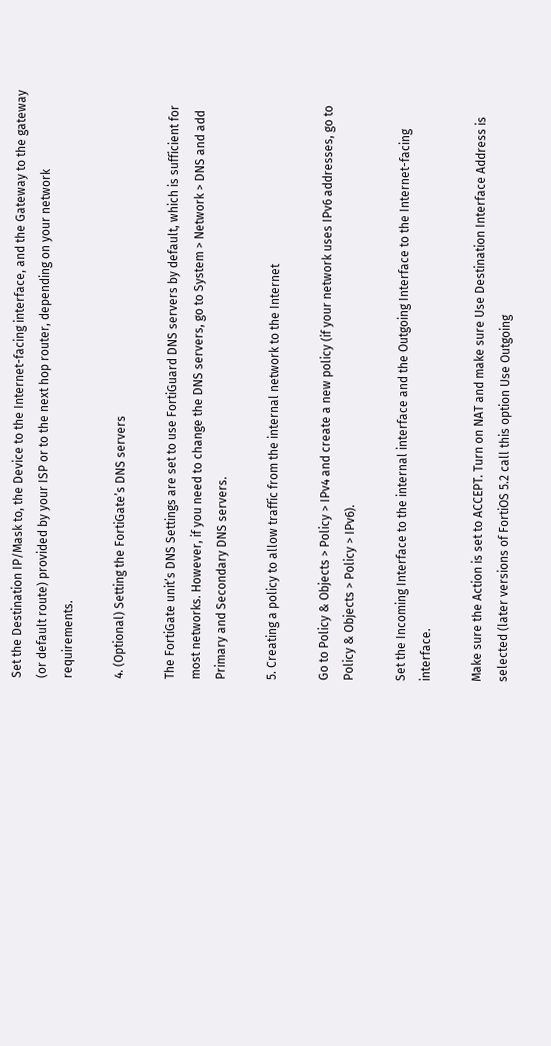Set the Destination IP/Mask to, the Device to the Internet-facing interface, and the Gateway to the gateway (or default route) provided by your ISP or to the next hop router, depending on your network requirements.

4. (Optional) Setting the FortiGate’s DNS servers

The FortiGate unit’s DNS Settings are set to use FortiGuard DNS servers by default, which is sufficient for
most networks. However, if you need to change the DNS servers, go to System > Network > DNS and add Primary and Secondary DNS servers.

5. Creating a policy to allow traffic from the internal network to the Internet

Go to Policy & Objects > Policy > IPv4 and create a new policy (if your network uses IPv6 addresses, go to Policy & Objects > Policy > IPv6).

Set the Incoming Interface to the internal interface and the Outgoing Interface to the Internet-facing interface.

Make sure the Action is set to ACCEPT. Turn on NAT and make sure Use Destination Interface Address is selected (later versions of FortiOS 5.2 call this option Use Outgoing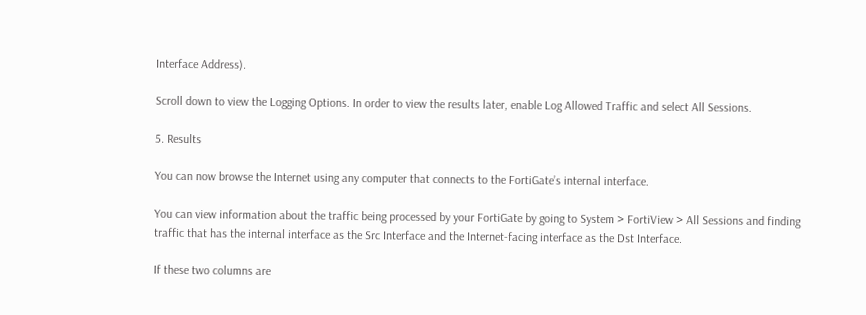Interface Address).

Scroll down to view the Logging Options. In order to view the results later, enable Log Allowed Traffic and select All Sessions.

5. Results

You can now browse the Internet using any computer that connects to the FortiGate’s internal interface.

You can view information about the traffic being processed by your FortiGate by going to System > FortiView > All Sessions and finding traffic that has the internal interface as the Src Interface and the Internet-facing interface as the Dst Interface.

If these two columns are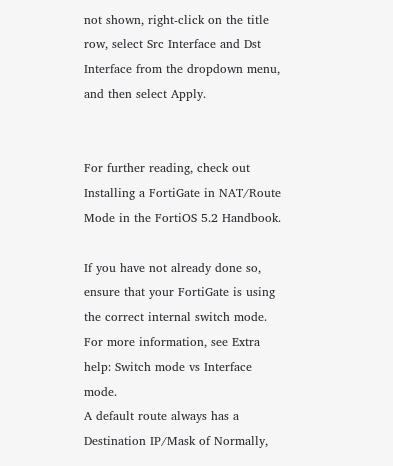not shown, right-click on the title row, select Src Interface and Dst Interface from the dropdown menu, and then select Apply.


For further reading, check out Installing a FortiGate in NAT/Route Mode in the FortiOS 5.2 Handbook.

If you have not already done so, ensure that your FortiGate is using the correct internal switch mode. For more information, see Extra help: Switch mode vs Interface mode.
A default route always has a Destination IP/Mask of Normally,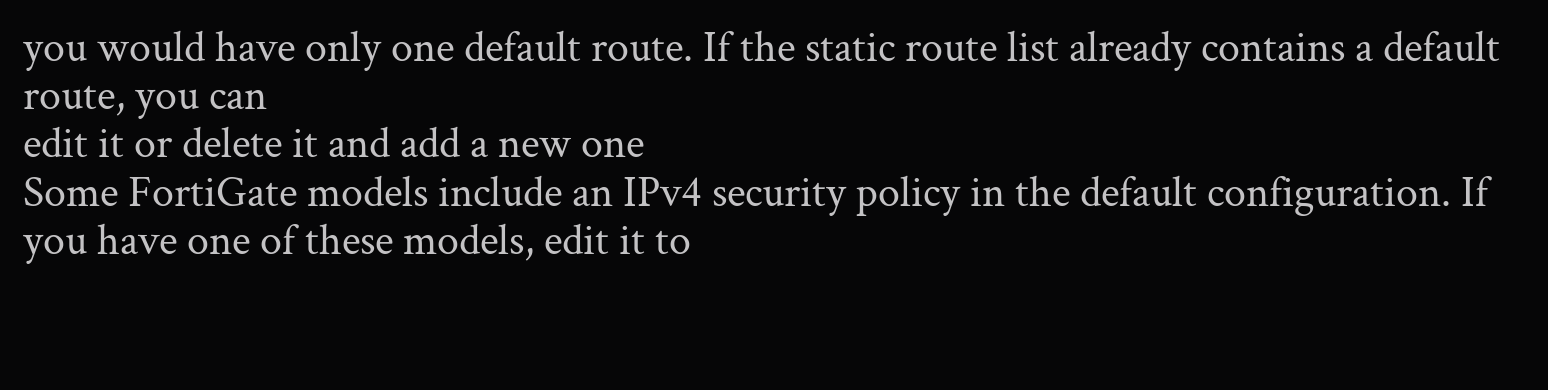you would have only one default route. If the static route list already contains a default route, you can
edit it or delete it and add a new one
Some FortiGate models include an IPv4 security policy in the default configuration. If you have one of these models, edit it to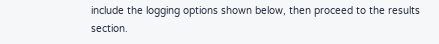include the logging options shown below, then proceed to the results section.